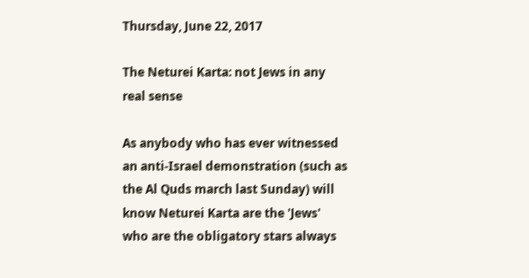Thursday, June 22, 2017

The Neturei Karta: not Jews in any real sense

As anybody who has ever witnessed an anti-Israel demonstration (such as the Al Quds march last Sunday) will know Neturei Karta are the 'Jews' who are the obligatory stars always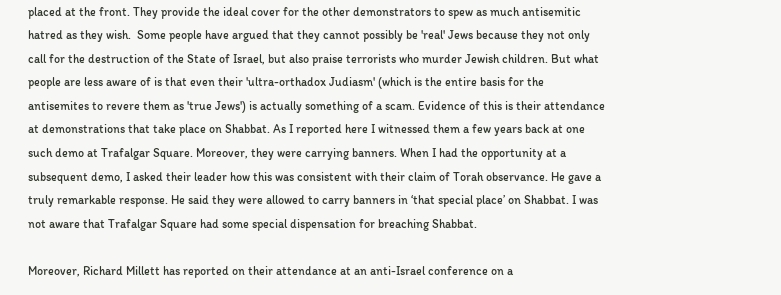placed at the front. They provide the ideal cover for the other demonstrators to spew as much antisemitic hatred as they wish.  Some people have argued that they cannot possibly be 'real' Jews because they not only call for the destruction of the State of Israel, but also praise terrorists who murder Jewish children. But what people are less aware of is that even their 'ultra-orthadox Judiasm' (which is the entire basis for the antisemites to revere them as 'true Jews') is actually something of a scam. Evidence of this is their attendance at demonstrations that take place on Shabbat. As I reported here I witnessed them a few years back at one such demo at Trafalgar Square. Moreover, they were carrying banners. When I had the opportunity at a subsequent demo, I asked their leader how this was consistent with their claim of Torah observance. He gave a truly remarkable response. He said they were allowed to carry banners in ‘that special place’ on Shabbat. I was not aware that Trafalgar Square had some special dispensation for breaching Shabbat.

Moreover, Richard Millett has reported on their attendance at an anti-Israel conference on a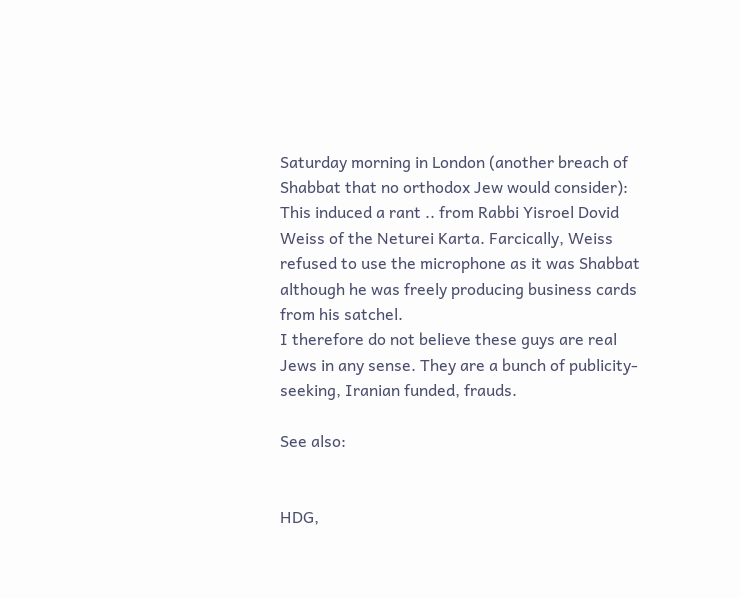Saturday morning in London (another breach of Shabbat that no orthodox Jew would consider):
This induced a rant .. from Rabbi Yisroel Dovid Weiss of the Neturei Karta. Farcically, Weiss refused to use the microphone as it was Shabbat although he was freely producing business cards from his satchel.
I therefore do not believe these guys are real Jews in any sense. They are a bunch of publicity-seeking, Iranian funded, frauds.

See also:


HDG,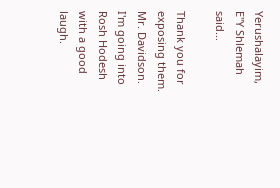Yerushalayim, E"Y Shlemah said...

Thank you for exposing them. Mr. Davidson. I'm going into Rosh Hodesh with a good laugh.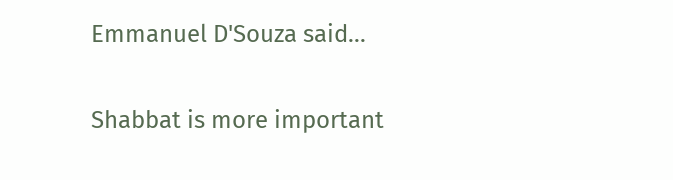Emmanuel D'Souza said...

Shabbat is more important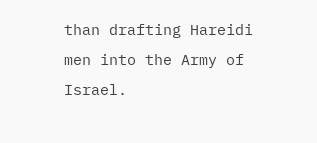than drafting Hareidi men into the Army of Israel.